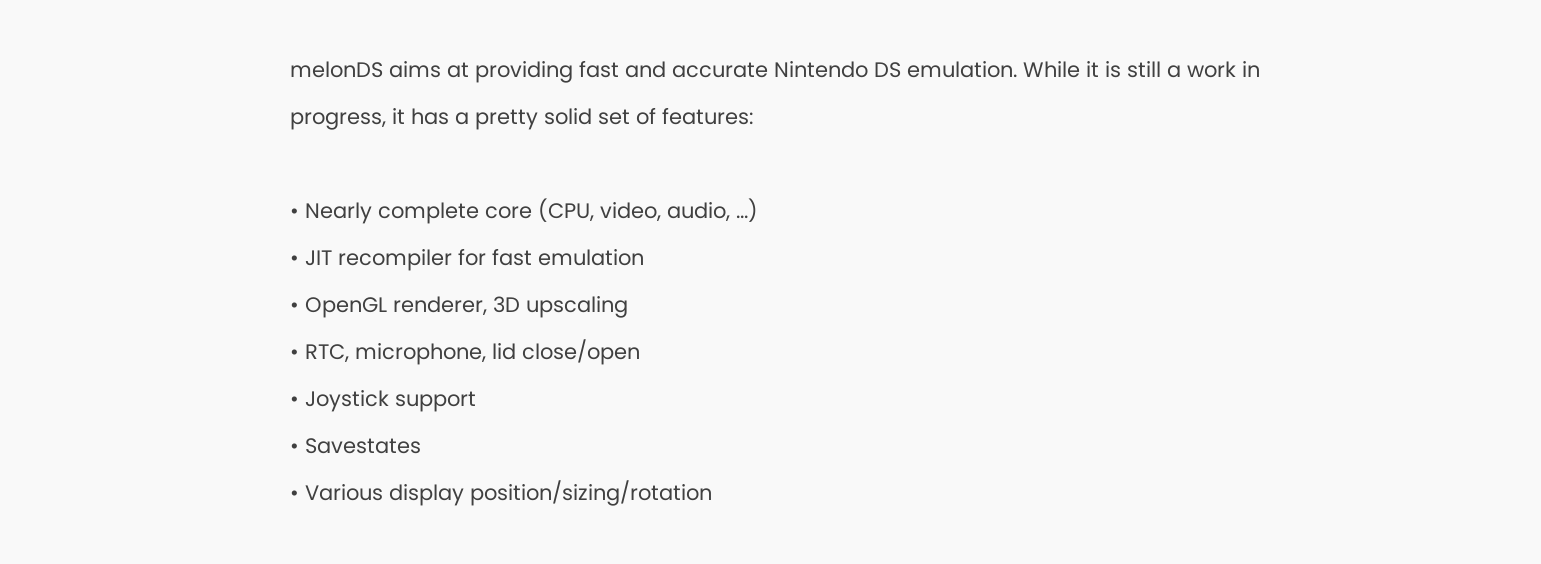melonDS aims at providing fast and accurate Nintendo DS emulation. While it is still a work in progress, it has a pretty solid set of features:

• Nearly complete core (CPU, video, audio, ...)
• JIT recompiler for fast emulation
• OpenGL renderer, 3D upscaling
• RTC, microphone, lid close/open
• Joystick support
• Savestates
• Various display position/sizing/rotation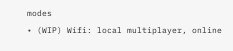modes
• (WIP) Wifi: local multiplayer, online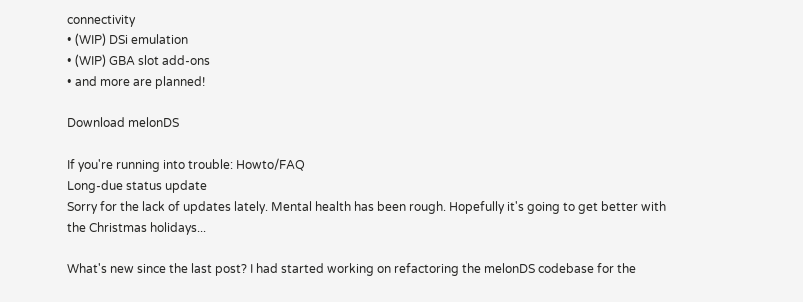connectivity
• (WIP) DSi emulation
• (WIP) GBA slot add-ons
• and more are planned!

Download melonDS

If you're running into trouble: Howto/FAQ
Long-due status update
Sorry for the lack of updates lately. Mental health has been rough. Hopefully it's going to get better with the Christmas holidays...

What's new since the last post? I had started working on refactoring the melonDS codebase for the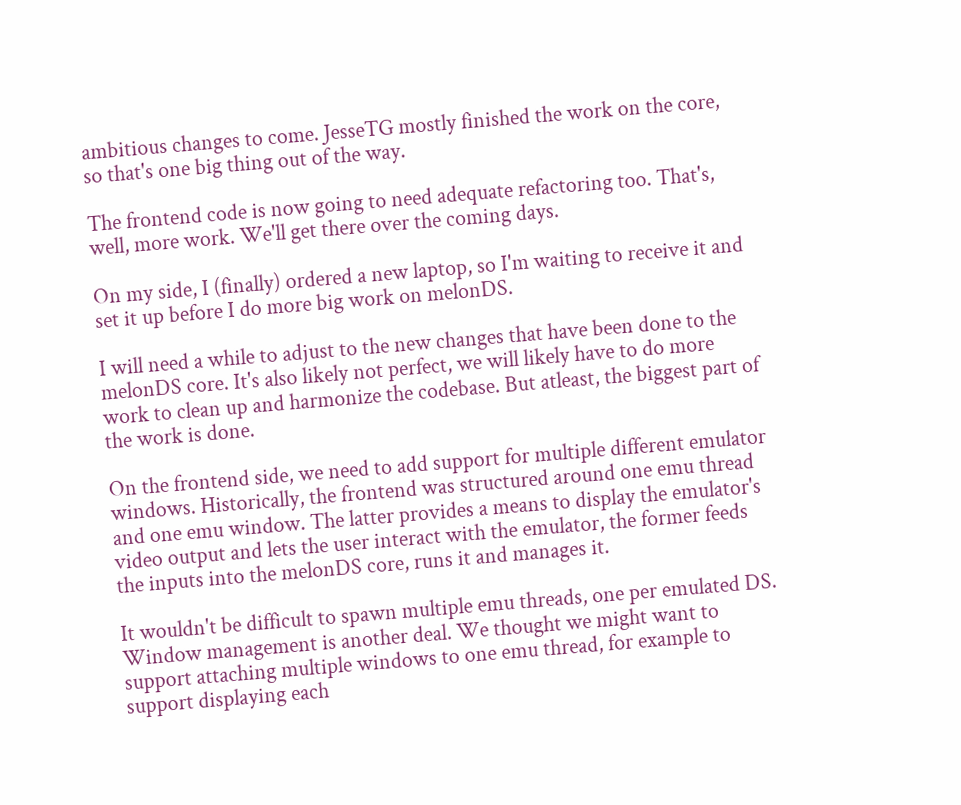ambitious changes to come. JesseTG mostly finished the work on the core, so that's one big thing out of the way.

The frontend code is now going to need adequate refactoring too. That's, well, more work. We'll get there over the coming days.

On my side, I (finally) ordered a new laptop, so I'm waiting to receive it and set it up before I do more big work on melonDS.

I will need a while to adjust to the new changes that have been done to the melonDS core. It's also likely not perfect, we will likely have to do more work to clean up and harmonize the codebase. But atleast, the biggest part of the work is done.

On the frontend side, we need to add support for multiple different emulator windows. Historically, the frontend was structured around one emu thread and one emu window. The latter provides a means to display the emulator's video output and lets the user interact with the emulator, the former feeds the inputs into the melonDS core, runs it and manages it.

It wouldn't be difficult to spawn multiple emu threads, one per emulated DS. Window management is another deal. We thought we might want to support attaching multiple windows to one emu thread, for example to support displaying each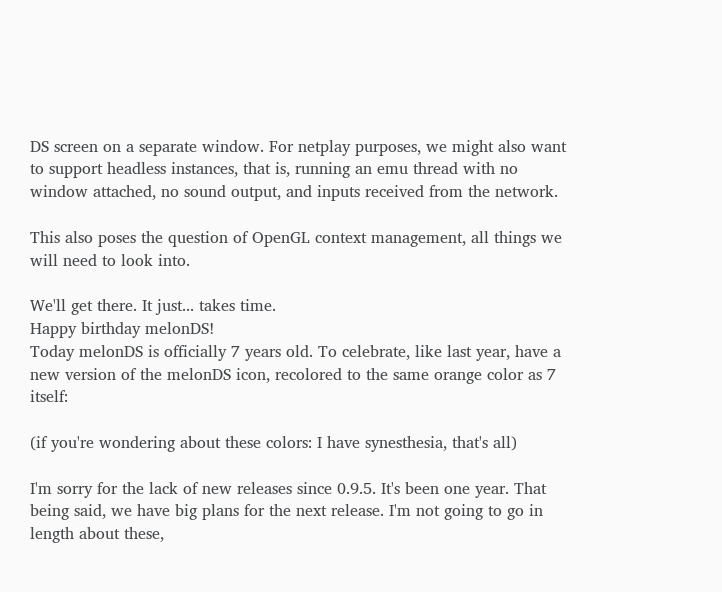DS screen on a separate window. For netplay purposes, we might also want to support headless instances, that is, running an emu thread with no window attached, no sound output, and inputs received from the network.

This also poses the question of OpenGL context management, all things we will need to look into.

We'll get there. It just... takes time.
Happy birthday melonDS!
Today melonDS is officially 7 years old. To celebrate, like last year, have a new version of the melonDS icon, recolored to the same orange color as 7 itself:

(if you're wondering about these colors: I have synesthesia, that's all)

I'm sorry for the lack of new releases since 0.9.5. It's been one year. That being said, we have big plans for the next release. I'm not going to go in length about these,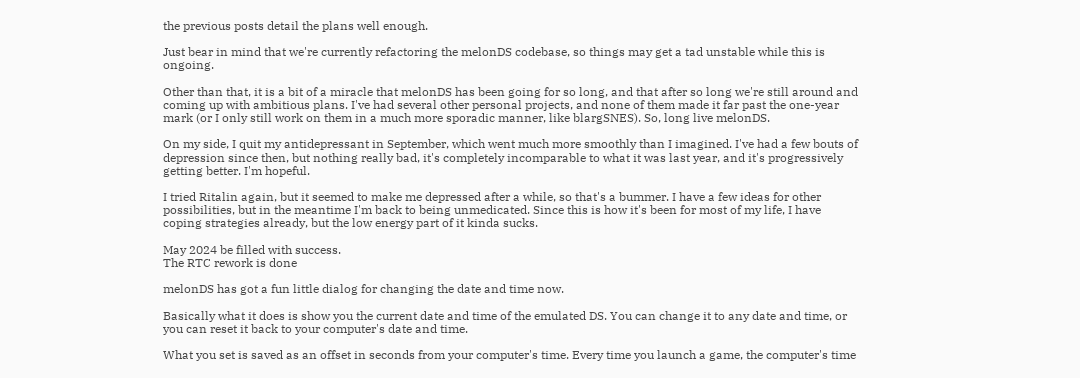the previous posts detail the plans well enough.

Just bear in mind that we're currently refactoring the melonDS codebase, so things may get a tad unstable while this is ongoing.

Other than that, it is a bit of a miracle that melonDS has been going for so long, and that after so long we're still around and coming up with ambitious plans. I've had several other personal projects, and none of them made it far past the one-year mark (or I only still work on them in a much more sporadic manner, like blargSNES). So, long live melonDS.

On my side, I quit my antidepressant in September, which went much more smoothly than I imagined. I've had a few bouts of depression since then, but nothing really bad, it's completely incomparable to what it was last year, and it's progressively getting better. I'm hopeful.

I tried Ritalin again, but it seemed to make me depressed after a while, so that's a bummer. I have a few ideas for other possibilities, but in the meantime I'm back to being unmedicated. Since this is how it's been for most of my life, I have coping strategies already, but the low energy part of it kinda sucks.

May 2024 be filled with success.
The RTC rework is done

melonDS has got a fun little dialog for changing the date and time now.

Basically what it does is show you the current date and time of the emulated DS. You can change it to any date and time, or you can reset it back to your computer's date and time.

What you set is saved as an offset in seconds from your computer's time. Every time you launch a game, the computer's time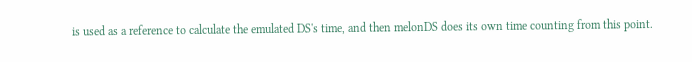is used as a reference to calculate the emulated DS's time, and then melonDS does its own time counting from this point.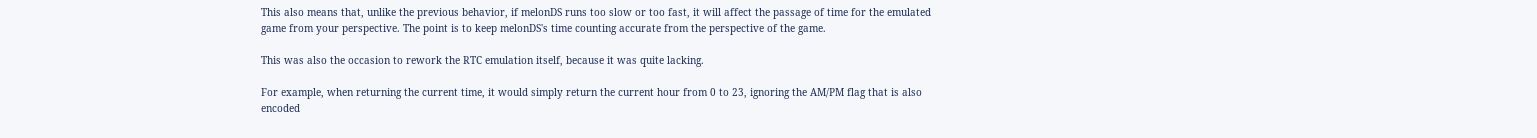This also means that, unlike the previous behavior, if melonDS runs too slow or too fast, it will affect the passage of time for the emulated game from your perspective. The point is to keep melonDS's time counting accurate from the perspective of the game.

This was also the occasion to rework the RTC emulation itself, because it was quite lacking.

For example, when returning the current time, it would simply return the current hour from 0 to 23, ignoring the AM/PM flag that is also encoded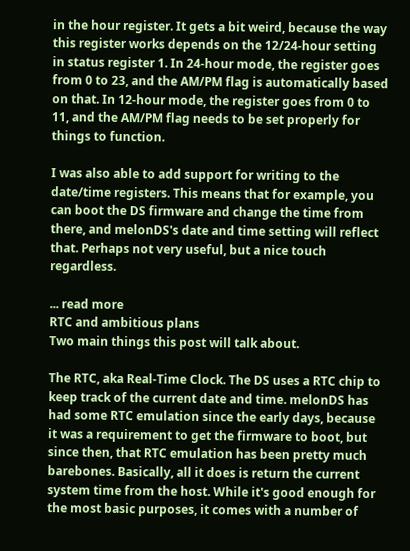in the hour register. It gets a bit weird, because the way this register works depends on the 12/24-hour setting in status register 1. In 24-hour mode, the register goes from 0 to 23, and the AM/PM flag is automatically based on that. In 12-hour mode, the register goes from 0 to 11, and the AM/PM flag needs to be set properly for things to function.

I was also able to add support for writing to the date/time registers. This means that for example, you can boot the DS firmware and change the time from there, and melonDS's date and time setting will reflect that. Perhaps not very useful, but a nice touch regardless.

... read more
RTC and ambitious plans
Two main things this post will talk about.

The RTC, aka Real-Time Clock. The DS uses a RTC chip to keep track of the current date and time. melonDS has had some RTC emulation since the early days, because it was a requirement to get the firmware to boot, but since then, that RTC emulation has been pretty much barebones. Basically, all it does is return the current system time from the host. While it's good enough for the most basic purposes, it comes with a number of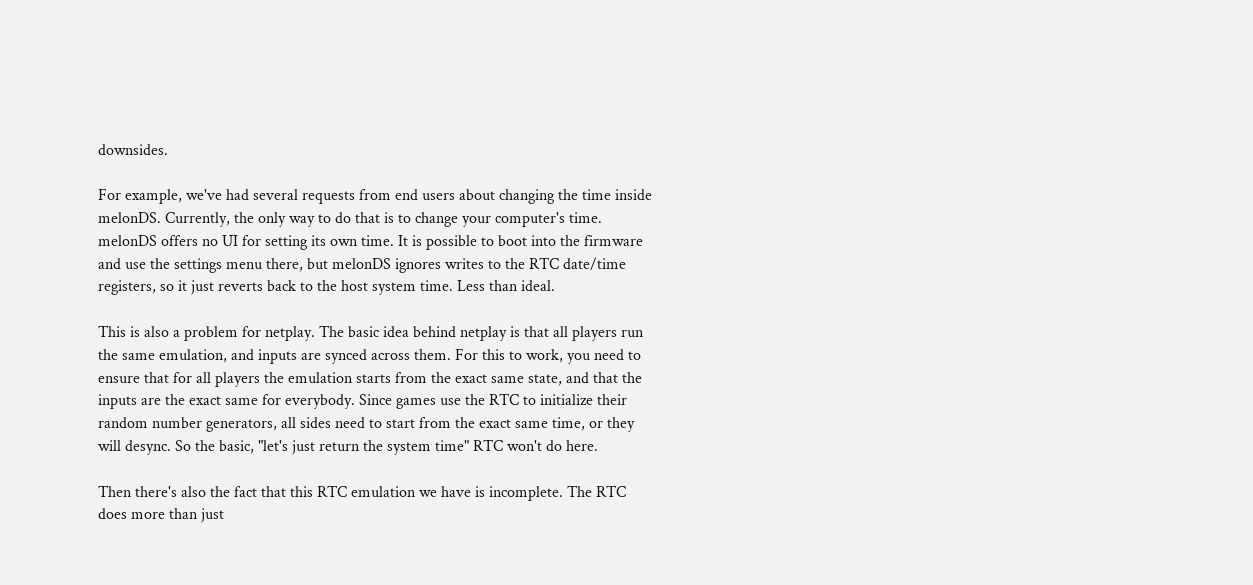downsides.

For example, we've had several requests from end users about changing the time inside melonDS. Currently, the only way to do that is to change your computer's time. melonDS offers no UI for setting its own time. It is possible to boot into the firmware and use the settings menu there, but melonDS ignores writes to the RTC date/time registers, so it just reverts back to the host system time. Less than ideal.

This is also a problem for netplay. The basic idea behind netplay is that all players run the same emulation, and inputs are synced across them. For this to work, you need to ensure that for all players the emulation starts from the exact same state, and that the inputs are the exact same for everybody. Since games use the RTC to initialize their random number generators, all sides need to start from the exact same time, or they will desync. So the basic, "let's just return the system time" RTC won't do here.

Then there's also the fact that this RTC emulation we have is incomplete. The RTC does more than just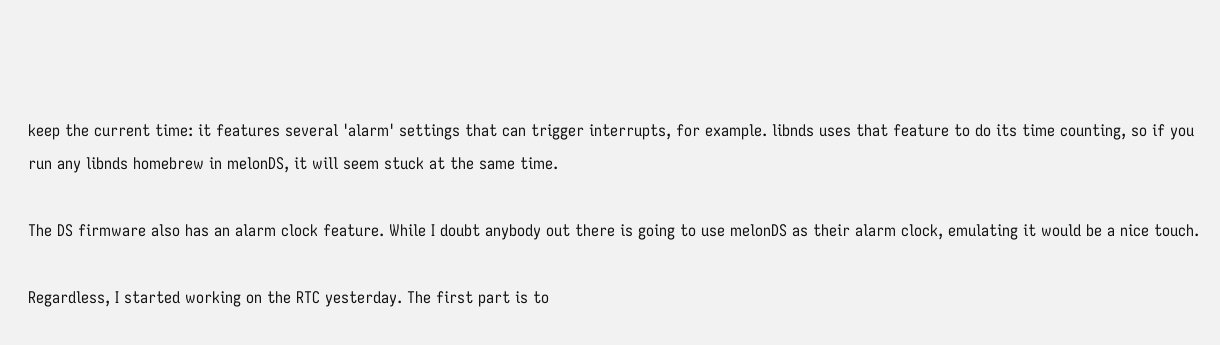keep the current time: it features several 'alarm' settings that can trigger interrupts, for example. libnds uses that feature to do its time counting, so if you run any libnds homebrew in melonDS, it will seem stuck at the same time.

The DS firmware also has an alarm clock feature. While I doubt anybody out there is going to use melonDS as their alarm clock, emulating it would be a nice touch.

Regardless, I started working on the RTC yesterday. The first part is to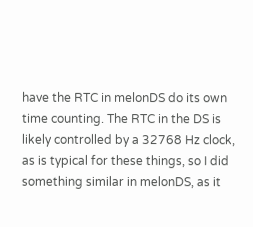have the RTC in melonDS do its own time counting. The RTC in the DS is likely controlled by a 32768 Hz clock, as is typical for these things, so I did something similar in melonDS, as it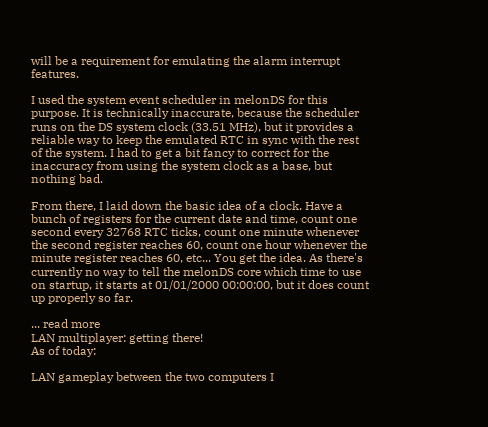will be a requirement for emulating the alarm interrupt features.

I used the system event scheduler in melonDS for this purpose. It is technically inaccurate, because the scheduler runs on the DS system clock (33.51 MHz), but it provides a reliable way to keep the emulated RTC in sync with the rest of the system. I had to get a bit fancy to correct for the inaccuracy from using the system clock as a base, but nothing bad.

From there, I laid down the basic idea of a clock. Have a bunch of registers for the current date and time, count one second every 32768 RTC ticks, count one minute whenever the second register reaches 60, count one hour whenever the minute register reaches 60, etc... You get the idea. As there's currently no way to tell the melonDS core which time to use on startup, it starts at 01/01/2000 00:00:00, but it does count up properly so far.

... read more
LAN multiplayer: getting there!
As of today:

LAN gameplay between the two computers I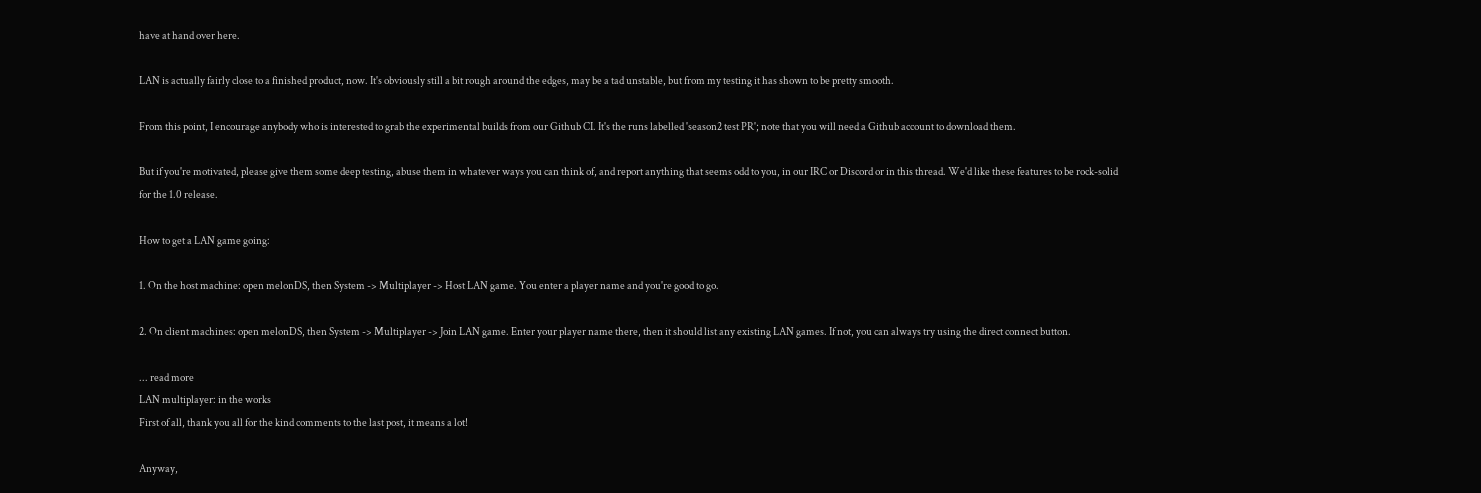have at hand over here.

LAN is actually fairly close to a finished product, now. It's obviously still a bit rough around the edges, may be a tad unstable, but from my testing it has shown to be pretty smooth.

From this point, I encourage anybody who is interested to grab the experimental builds from our Github CI. It's the runs labelled 'season2 test PR'; note that you will need a Github account to download them.

But if you're motivated, please give them some deep testing, abuse them in whatever ways you can think of, and report anything that seems odd to you, in our IRC or Discord or in this thread. We'd like these features to be rock-solid for the 1.0 release.

How to get a LAN game going:

1. On the host machine: open melonDS, then System -> Multiplayer -> Host LAN game. You enter a player name and you're good to go.

2. On client machines: open melonDS, then System -> Multiplayer -> Join LAN game. Enter your player name there, then it should list any existing LAN games. If not, you can always try using the direct connect button.

... read more
LAN multiplayer: in the works
First of all, thank you all for the kind comments to the last post, it means a lot!

Anyway,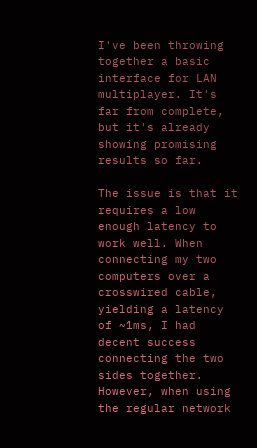I've been throwing together a basic interface for LAN multiplayer. It's far from complete, but it's already showing promising results so far.

The issue is that it requires a low enough latency to work well. When connecting my two computers over a crosswired cable, yielding a latency of ~1ms, I had decent success connecting the two sides together. However, when using the regular network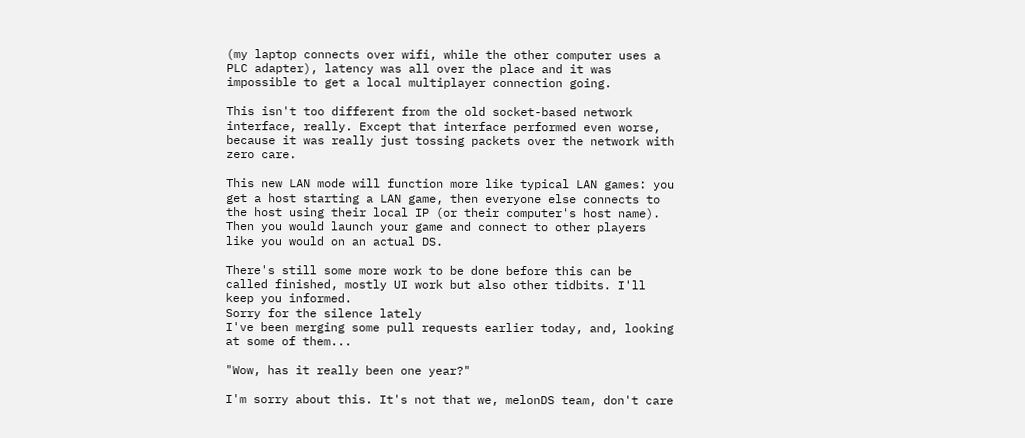(my laptop connects over wifi, while the other computer uses a PLC adapter), latency was all over the place and it was impossible to get a local multiplayer connection going.

This isn't too different from the old socket-based network interface, really. Except that interface performed even worse, because it was really just tossing packets over the network with zero care.

This new LAN mode will function more like typical LAN games: you get a host starting a LAN game, then everyone else connects to the host using their local IP (or their computer's host name). Then you would launch your game and connect to other players like you would on an actual DS.

There's still some more work to be done before this can be called finished, mostly UI work but also other tidbits. I'll keep you informed.
Sorry for the silence lately
I've been merging some pull requests earlier today, and, looking at some of them...

"Wow, has it really been one year?"

I'm sorry about this. It's not that we, melonDS team, don't care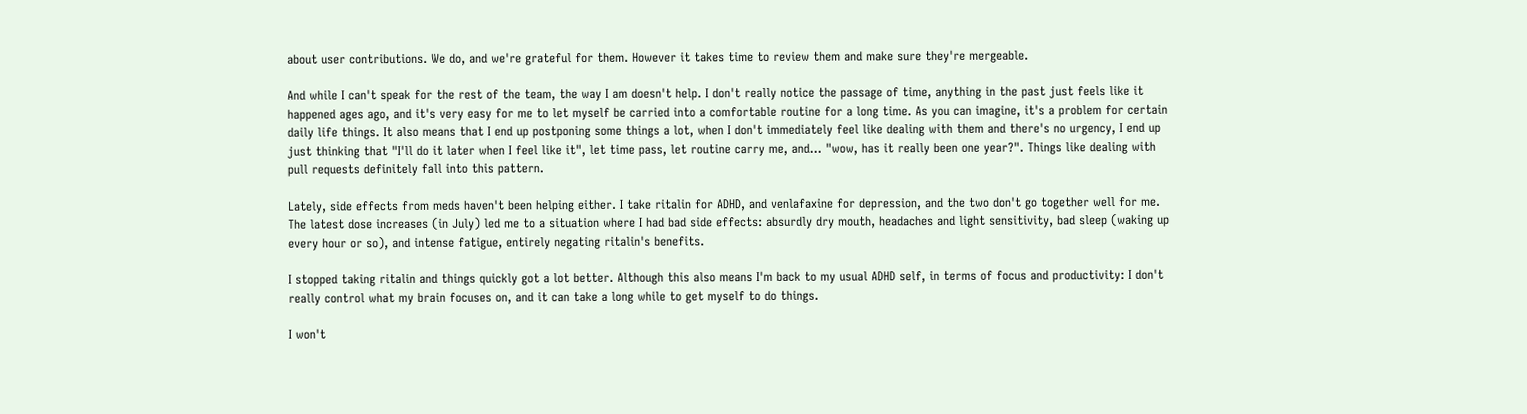about user contributions. We do, and we're grateful for them. However it takes time to review them and make sure they're mergeable.

And while I can't speak for the rest of the team, the way I am doesn't help. I don't really notice the passage of time, anything in the past just feels like it happened ages ago, and it's very easy for me to let myself be carried into a comfortable routine for a long time. As you can imagine, it's a problem for certain daily life things. It also means that I end up postponing some things a lot, when I don't immediately feel like dealing with them and there's no urgency, I end up just thinking that "I'll do it later when I feel like it", let time pass, let routine carry me, and... "wow, has it really been one year?". Things like dealing with pull requests definitely fall into this pattern.

Lately, side effects from meds haven't been helping either. I take ritalin for ADHD, and venlafaxine for depression, and the two don't go together well for me. The latest dose increases (in July) led me to a situation where I had bad side effects: absurdly dry mouth, headaches and light sensitivity, bad sleep (waking up every hour or so), and intense fatigue, entirely negating ritalin's benefits.

I stopped taking ritalin and things quickly got a lot better. Although this also means I'm back to my usual ADHD self, in terms of focus and productivity: I don't really control what my brain focuses on, and it can take a long while to get myself to do things.

I won't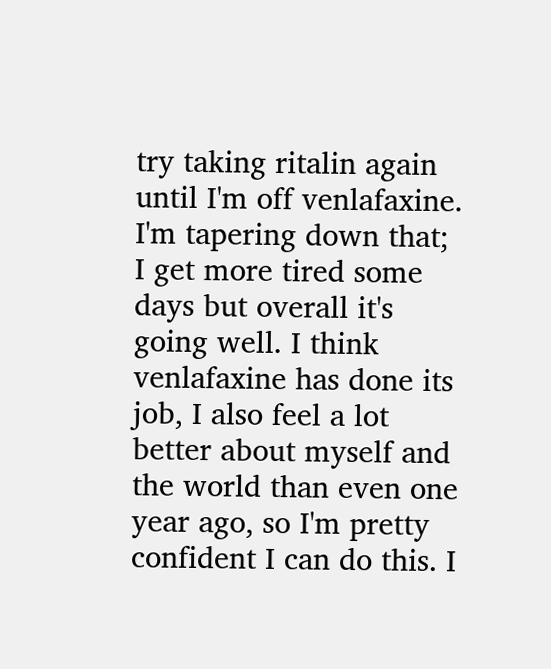try taking ritalin again until I'm off venlafaxine. I'm tapering down that; I get more tired some days but overall it's going well. I think venlafaxine has done its job, I also feel a lot better about myself and the world than even one year ago, so I'm pretty confident I can do this. I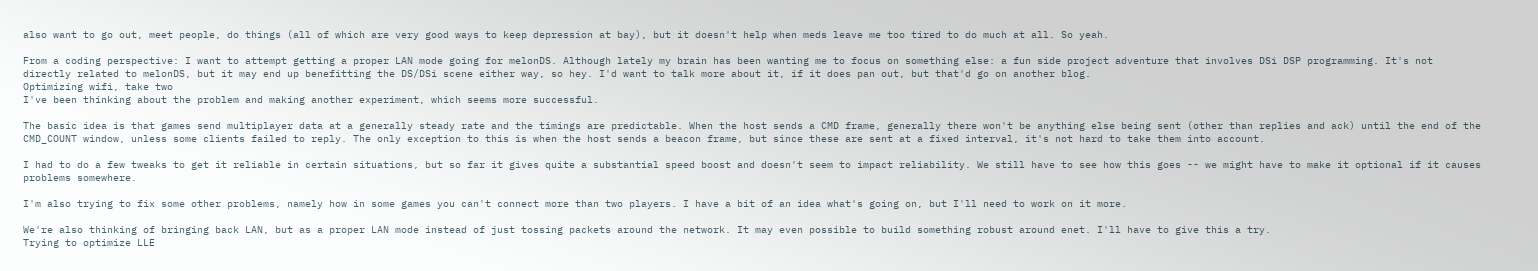also want to go out, meet people, do things (all of which are very good ways to keep depression at bay), but it doesn't help when meds leave me too tired to do much at all. So yeah.

From a coding perspective: I want to attempt getting a proper LAN mode going for melonDS. Although lately my brain has been wanting me to focus on something else: a fun side project adventure that involves DSi DSP programming. It's not directly related to melonDS, but it may end up benefitting the DS/DSi scene either way, so hey. I'd want to talk more about it, if it does pan out, but that'd go on another blog.
Optimizing wifi, take two
I've been thinking about the problem and making another experiment, which seems more successful.

The basic idea is that games send multiplayer data at a generally steady rate and the timings are predictable. When the host sends a CMD frame, generally there won't be anything else being sent (other than replies and ack) until the end of the CMD_COUNT window, unless some clients failed to reply. The only exception to this is when the host sends a beacon frame, but since these are sent at a fixed interval, it's not hard to take them into account.

I had to do a few tweaks to get it reliable in certain situations, but so far it gives quite a substantial speed boost and doesn't seem to impact reliability. We still have to see how this goes -- we might have to make it optional if it causes problems somewhere.

I'm also trying to fix some other problems, namely how in some games you can't connect more than two players. I have a bit of an idea what's going on, but I'll need to work on it more.

We're also thinking of bringing back LAN, but as a proper LAN mode instead of just tossing packets around the network. It may even possible to build something robust around enet. I'll have to give this a try.
Trying to optimize LLE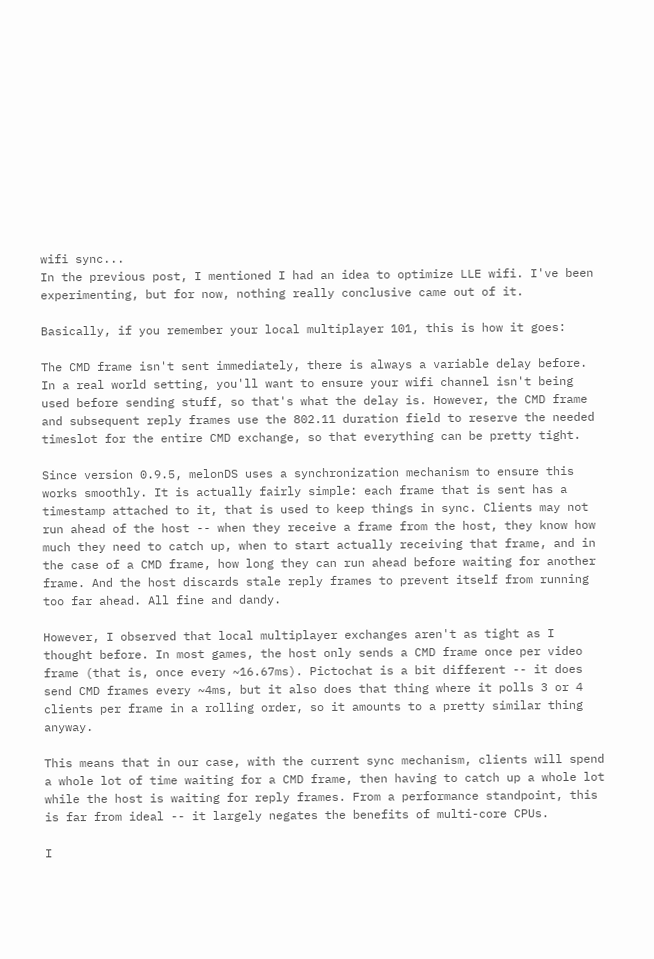wifi sync...
In the previous post, I mentioned I had an idea to optimize LLE wifi. I've been experimenting, but for now, nothing really conclusive came out of it.

Basically, if you remember your local multiplayer 101, this is how it goes:

The CMD frame isn't sent immediately, there is always a variable delay before. In a real world setting, you'll want to ensure your wifi channel isn't being used before sending stuff, so that's what the delay is. However, the CMD frame and subsequent reply frames use the 802.11 duration field to reserve the needed timeslot for the entire CMD exchange, so that everything can be pretty tight.

Since version 0.9.5, melonDS uses a synchronization mechanism to ensure this works smoothly. It is actually fairly simple: each frame that is sent has a timestamp attached to it, that is used to keep things in sync. Clients may not run ahead of the host -- when they receive a frame from the host, they know how much they need to catch up, when to start actually receiving that frame, and in the case of a CMD frame, how long they can run ahead before waiting for another frame. And the host discards stale reply frames to prevent itself from running too far ahead. All fine and dandy.

However, I observed that local multiplayer exchanges aren't as tight as I thought before. In most games, the host only sends a CMD frame once per video frame (that is, once every ~16.67ms). Pictochat is a bit different -- it does send CMD frames every ~4ms, but it also does that thing where it polls 3 or 4 clients per frame in a rolling order, so it amounts to a pretty similar thing anyway.

This means that in our case, with the current sync mechanism, clients will spend a whole lot of time waiting for a CMD frame, then having to catch up a whole lot while the host is waiting for reply frames. From a performance standpoint, this is far from ideal -- it largely negates the benefits of multi-core CPUs.

I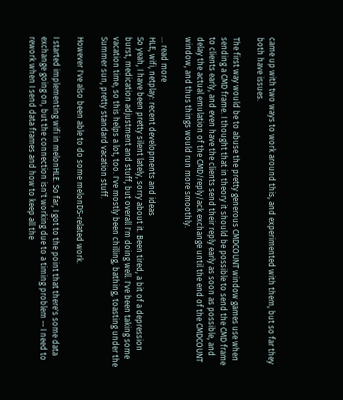came up with two ways to work around this, and experimented with them, but so far they both have issues.

The first way would be to abuse the pretty generous CMDCOUNT window games use when sending a CMD frame. I thought that in theory it should be possible to send the CMD frame to clients early, and even have the clients send their reply early as soon as possible, and delay the actual emulation of the CMD/reply/ack exchange until the end of the CMDCOUNT window, and thus things would run more smoothly.

... read more
HLE, wifi, netplay: recent developments and ideas
So yeah, I have been pretty silent lately, sorry about it. Been tired, a bit of a depression burst, medication adjustment and stuff, but overall I'm doing well. I've been taking some vacation time, so this helps a lot, too. I've mostly been chilling, bathing, toasting under the Summer sun, pretty standard vacation stuff.

However I've also been able to do some melonDS-related work.

I started implementing wifi in melonHLE. So far, I got to the point that there's some data exchange going on, but the connection isn't working due to a timing problem -- I need to rework when I send data frames and how to keep all the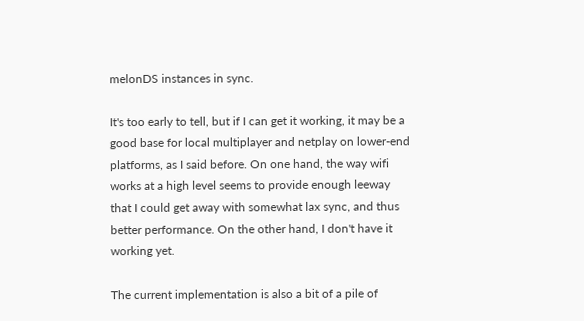melonDS instances in sync.

It's too early to tell, but if I can get it working, it may be a good base for local multiplayer and netplay on lower-end platforms, as I said before. On one hand, the way wifi works at a high level seems to provide enough leeway that I could get away with somewhat lax sync, and thus better performance. On the other hand, I don't have it working yet.

The current implementation is also a bit of a pile of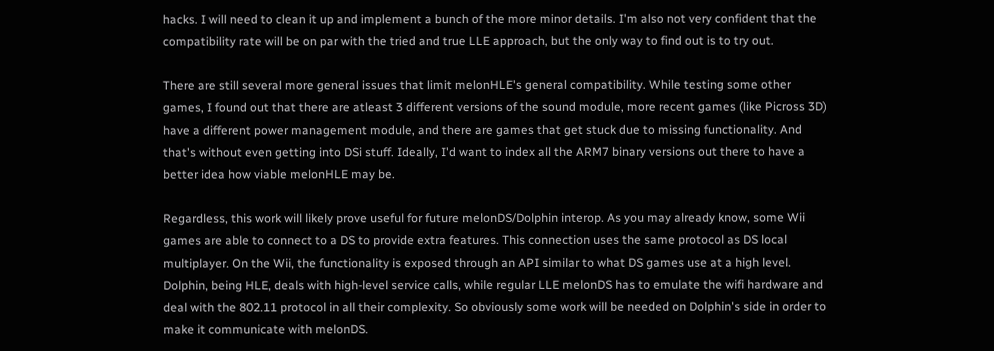hacks. I will need to clean it up and implement a bunch of the more minor details. I'm also not very confident that the compatibility rate will be on par with the tried and true LLE approach, but the only way to find out is to try out.

There are still several more general issues that limit melonHLE's general compatibility. While testing some other games, I found out that there are atleast 3 different versions of the sound module, more recent games (like Picross 3D) have a different power management module, and there are games that get stuck due to missing functionality. And that's without even getting into DSi stuff. Ideally, I'd want to index all the ARM7 binary versions out there to have a better idea how viable melonHLE may be.

Regardless, this work will likely prove useful for future melonDS/Dolphin interop. As you may already know, some Wii games are able to connect to a DS to provide extra features. This connection uses the same protocol as DS local multiplayer. On the Wii, the functionality is exposed through an API similar to what DS games use at a high level. Dolphin, being HLE, deals with high-level service calls, while regular LLE melonDS has to emulate the wifi hardware and deal with the 802.11 protocol in all their complexity. So obviously some work will be needed on Dolphin's side in order to make it communicate with melonDS.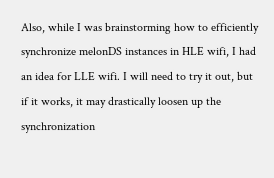Also, while I was brainstorming how to efficiently synchronize melonDS instances in HLE wifi, I had an idea for LLE wifi. I will need to try it out, but if it works, it may drastically loosen up the synchronization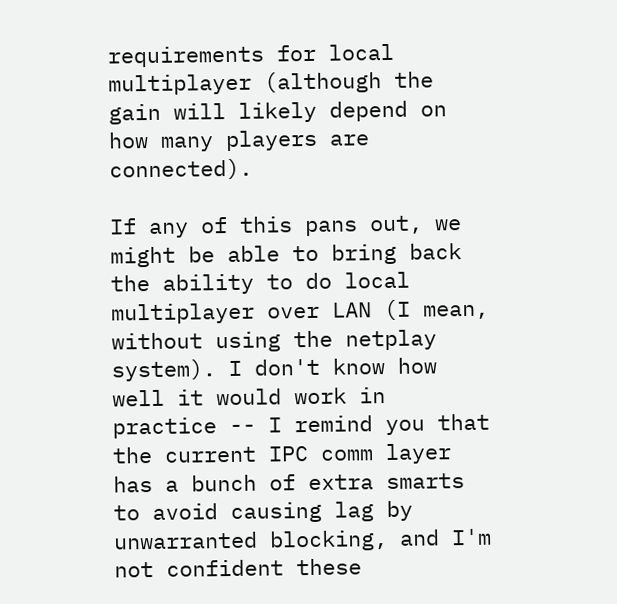requirements for local multiplayer (although the gain will likely depend on how many players are connected).

If any of this pans out, we might be able to bring back the ability to do local multiplayer over LAN (I mean, without using the netplay system). I don't know how well it would work in practice -- I remind you that the current IPC comm layer has a bunch of extra smarts to avoid causing lag by unwarranted blocking, and I'm not confident these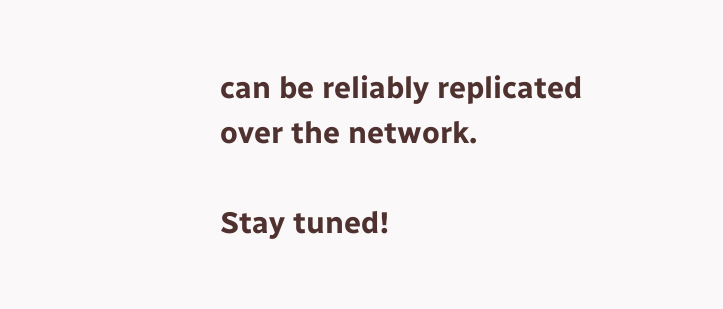can be reliably replicated over the network.

Stay tuned!